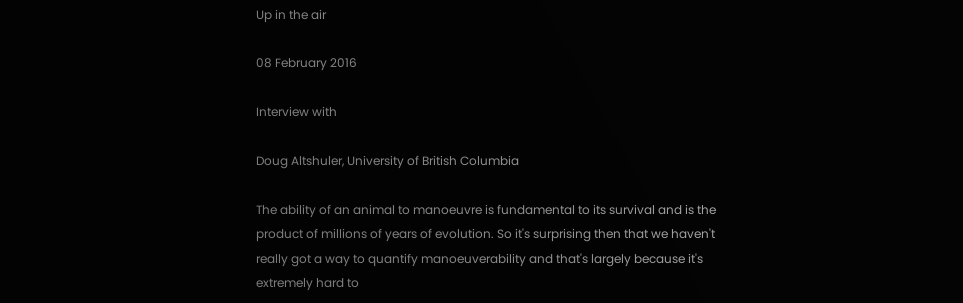Up in the air

08 February 2016

Interview with

Doug Altshuler, University of British Columbia

The ability of an animal to manoeuvre is fundamental to its survival and is the product of millions of years of evolution. So it's surprising then that we haven't really got a way to quantify manoeuverability and that's largely because it's extremely hard to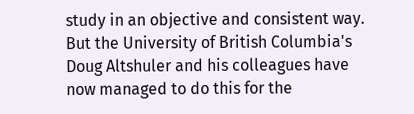study in an objective and consistent way. But the University of British Columbia's Doug Altshuler and his colleagues have now managed to do this for the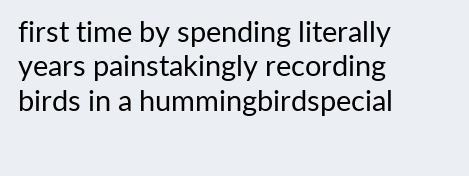first time by spending literally years painstakingly recording birds in a hummingbirdspecial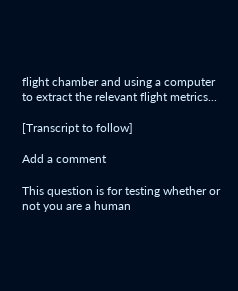flight chamber and using a computer to extract the relevant flight metrics...

[Transcript to follow]

Add a comment

This question is for testing whether or not you are a human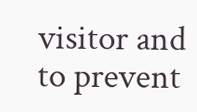visitor and to prevent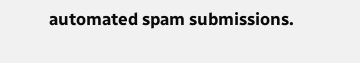automated spam submissions.